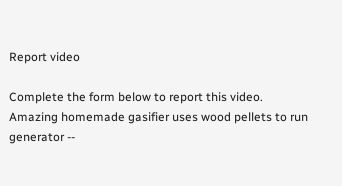Report video

Complete the form below to report this video.
Amazing homemade gasifier uses wood pellets to run generator --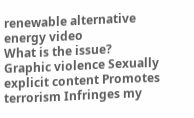renewable alternative energy video
What is the issue? Graphic violence Sexually explicit content Promotes terrorism Infringes my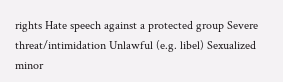rights Hate speech against a protected group Severe threat/intimidation Unlawful (e.g. libel) Sexualized minor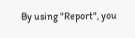By using "Report", you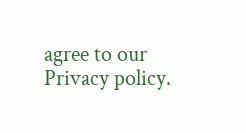agree to our Privacy policy.